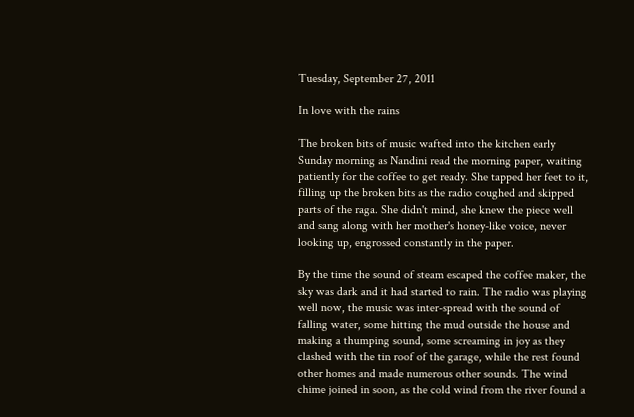Tuesday, September 27, 2011

In love with the rains

The broken bits of music wafted into the kitchen early Sunday morning as Nandini read the morning paper, waiting patiently for the coffee to get ready. She tapped her feet to it, filling up the broken bits as the radio coughed and skipped parts of the raga. She didn't mind, she knew the piece well and sang along with her mother's honey-like voice, never looking up, engrossed constantly in the paper.

By the time the sound of steam escaped the coffee maker, the sky was dark and it had started to rain. The radio was playing well now, the music was inter-spread with the sound of falling water, some hitting the mud outside the house and making a thumping sound, some screaming in joy as they clashed with the tin roof of the garage, while the rest found other homes and made numerous other sounds. The wind chime joined in soon, as the cold wind from the river found a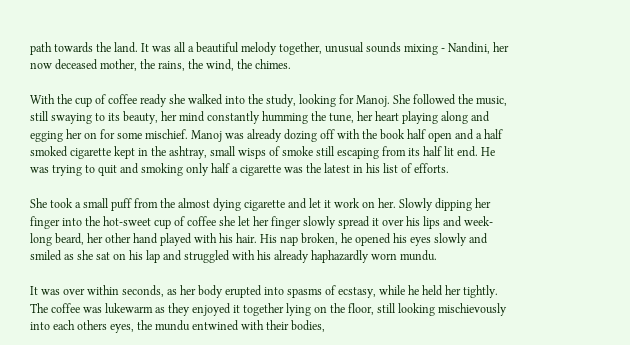path towards the land. It was all a beautiful melody together, unusual sounds mixing - Nandini, her now deceased mother, the rains, the wind, the chimes.

With the cup of coffee ready she walked into the study, looking for Manoj. She followed the music, still swaying to its beauty, her mind constantly humming the tune, her heart playing along and egging her on for some mischief. Manoj was already dozing off with the book half open and a half smoked cigarette kept in the ashtray, small wisps of smoke still escaping from its half lit end. He was trying to quit and smoking only half a cigarette was the latest in his list of efforts.

She took a small puff from the almost dying cigarette and let it work on her. Slowly dipping her finger into the hot-sweet cup of coffee she let her finger slowly spread it over his lips and week-long beard, her other hand played with his hair. His nap broken, he opened his eyes slowly and smiled as she sat on his lap and struggled with his already haphazardly worn mundu.

It was over within seconds, as her body erupted into spasms of ecstasy, while he held her tightly. The coffee was lukewarm as they enjoyed it together lying on the floor, still looking mischievously into each others eyes, the mundu entwined with their bodies,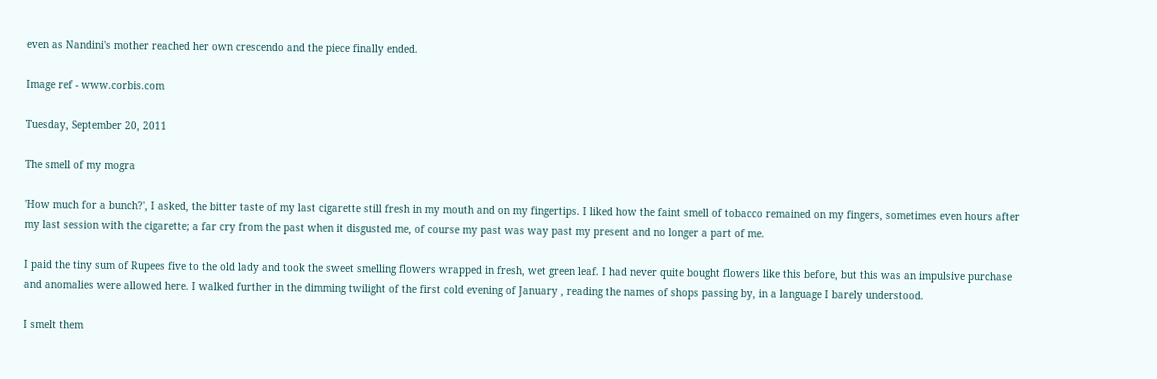even as Nandini's mother reached her own crescendo and the piece finally ended.

Image ref - www.corbis.com

Tuesday, September 20, 2011

The smell of my mogra

'How much for a bunch?', I asked, the bitter taste of my last cigarette still fresh in my mouth and on my fingertips. I liked how the faint smell of tobacco remained on my fingers, sometimes even hours after my last session with the cigarette; a far cry from the past when it disgusted me, of course my past was way past my present and no longer a part of me.

I paid the tiny sum of Rupees five to the old lady and took the sweet smelling flowers wrapped in fresh, wet green leaf. I had never quite bought flowers like this before, but this was an impulsive purchase and anomalies were allowed here. I walked further in the dimming twilight of the first cold evening of January , reading the names of shops passing by, in a language I barely understood.

I smelt them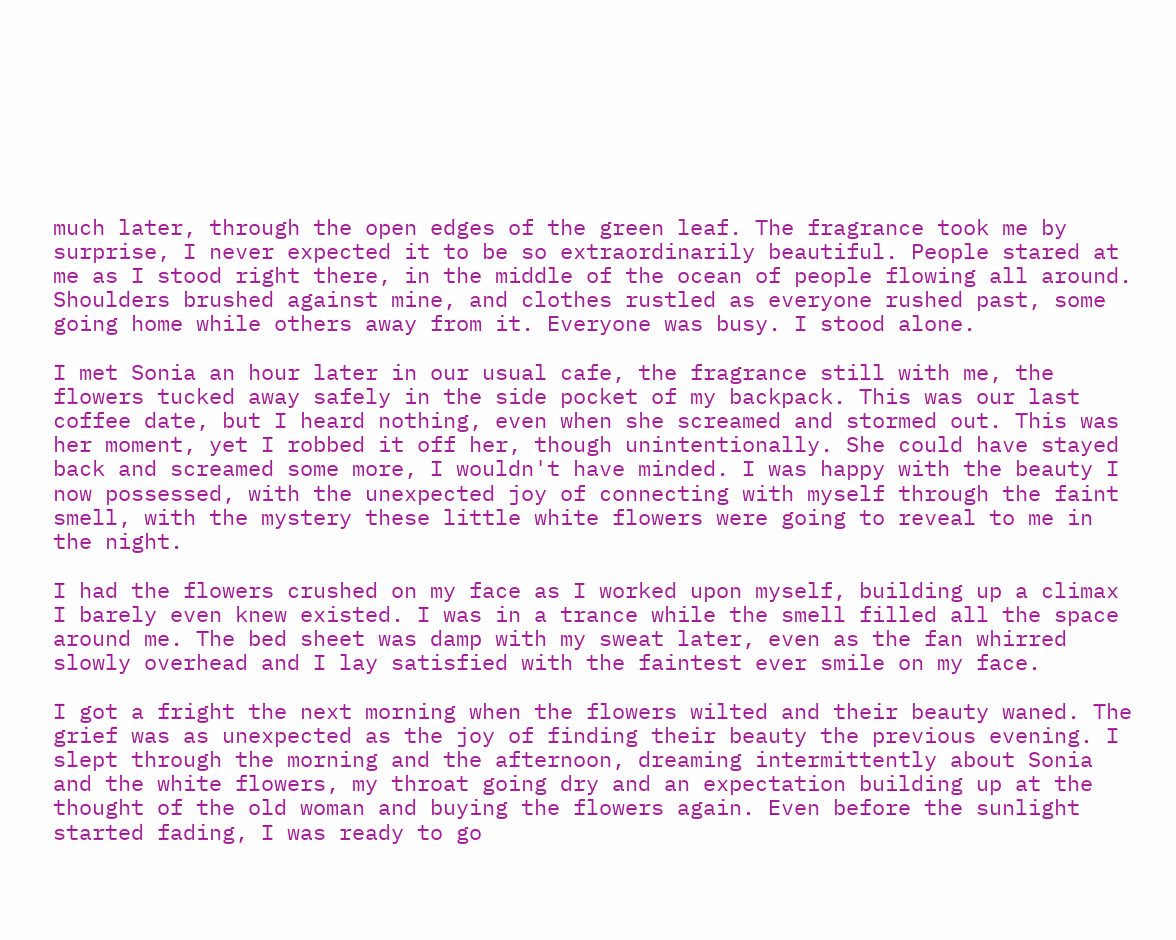much later, through the open edges of the green leaf. The fragrance took me by surprise, I never expected it to be so extraordinarily beautiful. People stared at me as I stood right there, in the middle of the ocean of people flowing all around. Shoulders brushed against mine, and clothes rustled as everyone rushed past, some going home while others away from it. Everyone was busy. I stood alone.

I met Sonia an hour later in our usual cafe, the fragrance still with me, the flowers tucked away safely in the side pocket of my backpack. This was our last coffee date, but I heard nothing, even when she screamed and stormed out. This was her moment, yet I robbed it off her, though unintentionally. She could have stayed back and screamed some more, I wouldn't have minded. I was happy with the beauty I now possessed, with the unexpected joy of connecting with myself through the faint smell, with the mystery these little white flowers were going to reveal to me in the night.

I had the flowers crushed on my face as I worked upon myself, building up a climax I barely even knew existed. I was in a trance while the smell filled all the space around me. The bed sheet was damp with my sweat later, even as the fan whirred slowly overhead and I lay satisfied with the faintest ever smile on my face.

I got a fright the next morning when the flowers wilted and their beauty waned. The grief was as unexpected as the joy of finding their beauty the previous evening. I slept through the morning and the afternoon, dreaming intermittently about Sonia and the white flowers, my throat going dry and an expectation building up at the thought of the old woman and buying the flowers again. Even before the sunlight started fading, I was ready to go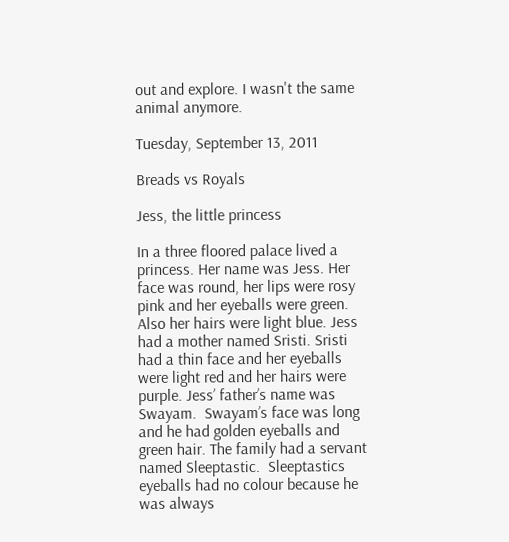out and explore. I wasn't the same animal anymore.

Tuesday, September 13, 2011

Breads vs Royals

Jess, the little princess

In a three floored palace lived a princess. Her name was Jess. Her face was round, her lips were rosy pink and her eyeballs were green. Also her hairs were light blue. Jess had a mother named Sristi. Sristi had a thin face and her eyeballs were light red and her hairs were purple. Jess’ father’s name was Swayam.  Swayam’s face was long and he had golden eyeballs and green hair. The family had a servant named Sleeptastic.  Sleeptastics eyeballs had no colour because he was always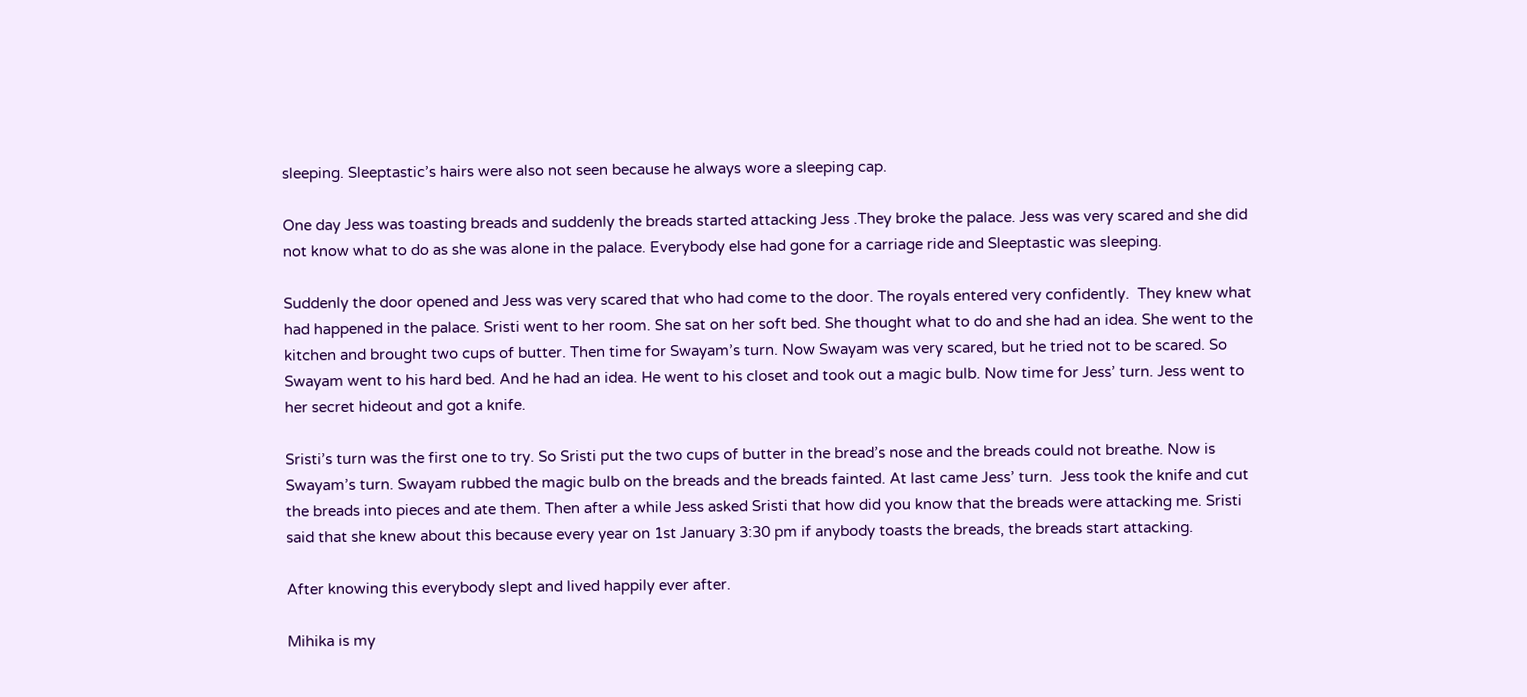sleeping. Sleeptastic’s hairs were also not seen because he always wore a sleeping cap.

One day Jess was toasting breads and suddenly the breads started attacking Jess .They broke the palace. Jess was very scared and she did not know what to do as she was alone in the palace. Everybody else had gone for a carriage ride and Sleeptastic was sleeping.

Suddenly the door opened and Jess was very scared that who had come to the door. The royals entered very confidently.  They knew what had happened in the palace. Sristi went to her room. She sat on her soft bed. She thought what to do and she had an idea. She went to the kitchen and brought two cups of butter. Then time for Swayam’s turn. Now Swayam was very scared, but he tried not to be scared. So Swayam went to his hard bed. And he had an idea. He went to his closet and took out a magic bulb. Now time for Jess’ turn. Jess went to her secret hideout and got a knife.

Sristi’s turn was the first one to try. So Sristi put the two cups of butter in the bread’s nose and the breads could not breathe. Now is Swayam’s turn. Swayam rubbed the magic bulb on the breads and the breads fainted. At last came Jess’ turn.  Jess took the knife and cut the breads into pieces and ate them. Then after a while Jess asked Sristi that how did you know that the breads were attacking me. Sristi said that she knew about this because every year on 1st January 3:30 pm if anybody toasts the breads, the breads start attacking.

After knowing this everybody slept and lived happily ever after.

Mihika is my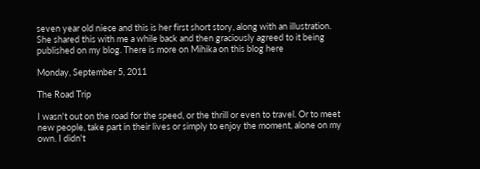seven year old niece and this is her first short story, along with an illustration. She shared this with me a while back and then graciously agreed to it being published on my blog. There is more on Mihika on this blog here

Monday, September 5, 2011

The Road Trip

I wasn't out on the road for the speed, or the thrill or even to travel. Or to meet new people, take part in their lives or simply to enjoy the moment, alone on my own. I didn't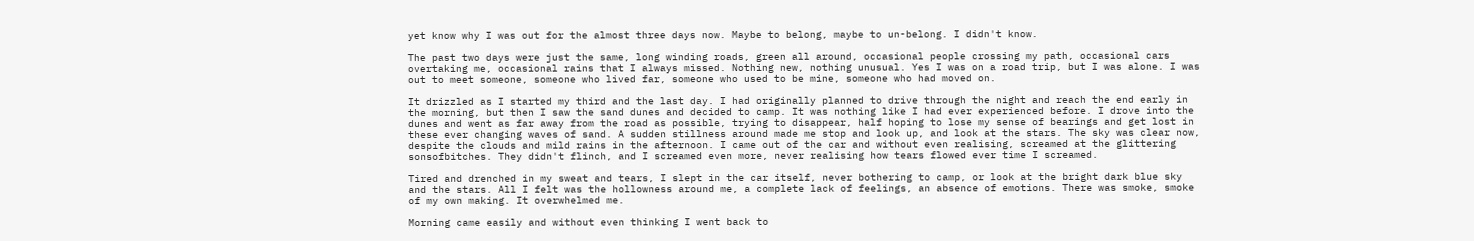yet know why I was out for the almost three days now. Maybe to belong, maybe to un-belong. I didn't know.

The past two days were just the same, long winding roads, green all around, occasional people crossing my path, occasional cars overtaking me, occasional rains that I always missed. Nothing new, nothing unusual. Yes I was on a road trip, but I was alone. I was out to meet someone, someone who lived far, someone who used to be mine, someone who had moved on.

It drizzled as I started my third and the last day. I had originally planned to drive through the night and reach the end early in the morning, but then I saw the sand dunes and decided to camp. It was nothing like I had ever experienced before. I drove into the dunes and went as far away from the road as possible, trying to disappear, half hoping to lose my sense of bearings and get lost in these ever changing waves of sand. A sudden stillness around made me stop and look up, and look at the stars. The sky was clear now, despite the clouds and mild rains in the afternoon. I came out of the car and without even realising, screamed at the glittering sonsofbitches. They didn't flinch, and I screamed even more, never realising how tears flowed ever time I screamed.

Tired and drenched in my sweat and tears, I slept in the car itself, never bothering to camp, or look at the bright dark blue sky and the stars. All I felt was the hollowness around me, a complete lack of feelings, an absence of emotions. There was smoke, smoke of my own making. It overwhelmed me.

Morning came easily and without even thinking I went back to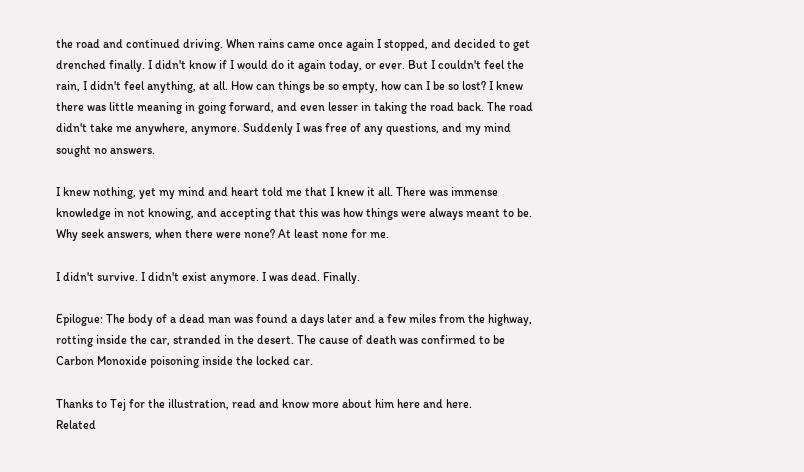the road and continued driving. When rains came once again I stopped, and decided to get drenched finally. I didn't know if I would do it again today, or ever. But I couldn't feel the rain, I didn't feel anything, at all. How can things be so empty, how can I be so lost? I knew there was little meaning in going forward, and even lesser in taking the road back. The road didn't take me anywhere, anymore. Suddenly I was free of any questions, and my mind sought no answers.

I knew nothing, yet my mind and heart told me that I knew it all. There was immense knowledge in not knowing, and accepting that this was how things were always meant to be. Why seek answers, when there were none? At least none for me.

I didn't survive. I didn't exist anymore. I was dead. Finally.

Epilogue: The body of a dead man was found a days later and a few miles from the highway, rotting inside the car, stranded in the desert. The cause of death was confirmed to be Carbon Monoxide poisoning inside the locked car.

Thanks to Tej for the illustration, read and know more about him here and here.
Related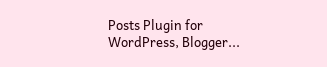Posts Plugin for WordPress, Blogger...